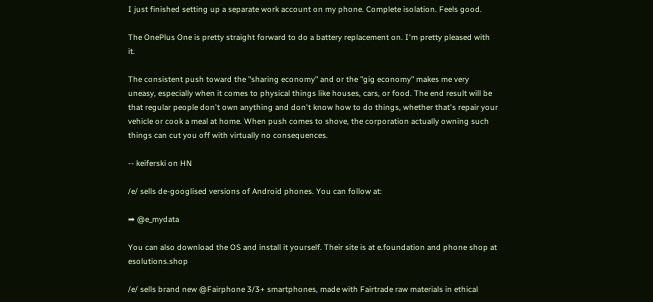I just finished setting up a separate work account on my phone. Complete isolation. Feels good.

The OnePlus One is pretty straight forward to do a battery replacement on. I'm pretty pleased with it.

The consistent push toward the "sharing economy" and or the "gig economy" makes me very uneasy, especially when it comes to physical things like houses, cars, or food. The end result will be that regular people don't own anything and don't know how to do things, whether that's repair your vehicle or cook a meal at home. When push comes to shove, the corporation actually owning such things can cut you off with virtually no consequences.

-- keiferski on HN

/e/ sells de-googlised versions of Android phones. You can follow at:

➡ @e_mydata

You can also download the OS and install it yourself. Their site is at e.foundation and phone shop at esolutions.shop

/e/ sells brand new @Fairphone 3/3+ smartphones, made with Fairtrade raw materials in ethical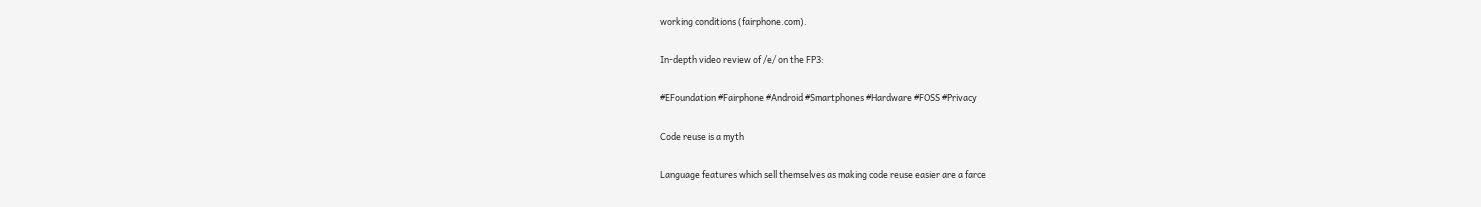working conditions (fairphone.com).

In-depth video review of /e/ on the FP3:

#EFoundation #Fairphone #Android #Smartphones #Hardware #FOSS #Privacy

Code reuse is a myth

Language features which sell themselves as making code reuse easier are a farce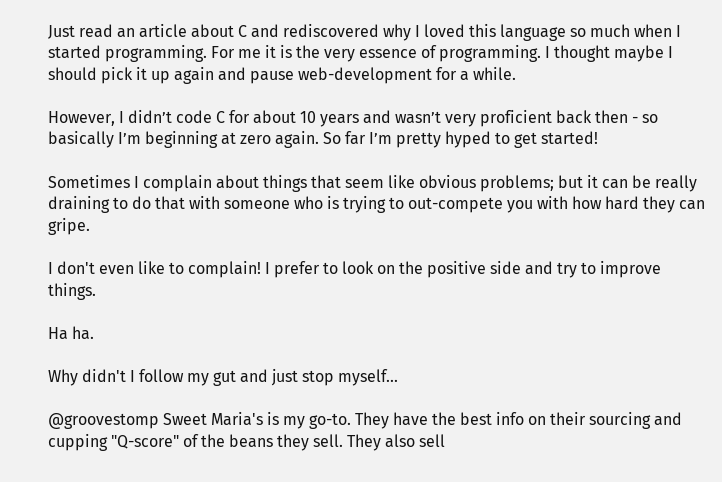Just read an article about C and rediscovered why I loved this language so much when I started programming. For me it is the very essence of programming. I thought maybe I should pick it up again and pause web-development for a while.

However, I didn’t code C for about 10 years and wasn’t very proficient back then - so basically I’m beginning at zero again. So far I’m pretty hyped to get started!

Sometimes I complain about things that seem like obvious problems; but it can be really draining to do that with someone who is trying to out-compete you with how hard they can gripe.

I don't even like to complain! I prefer to look on the positive side and try to improve things.

Ha ha.

Why didn't I follow my gut and just stop myself...

@groovestomp Sweet Maria's is my go-to. They have the best info on their sourcing and cupping "Q-score" of the beans they sell. They also sell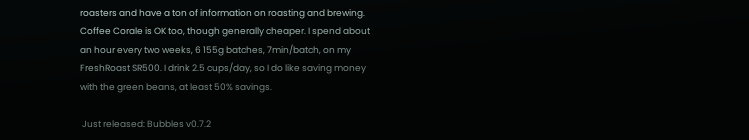roasters and have a ton of information on roasting and brewing. Coffee Corale is OK too, though generally cheaper. I spend about an hour every two weeks, 6 155g batches, 7min/batch, on my FreshRoast SR500. I drink 2.5 cups/day, so I do like saving money with the green beans, at least 50% savings.

 Just released: Bubbles v0.7.2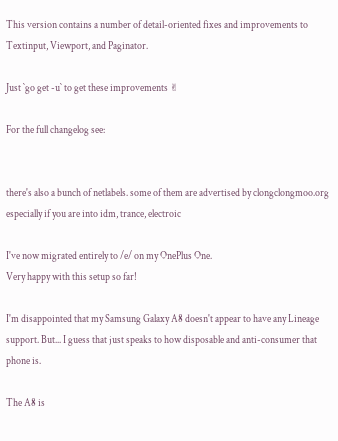This version contains a number of detail-oriented fixes and improvements to Textinput, Viewport, and Paginator.

Just `go get -u` to get these improvements ✌

For the full changelog see:


there's also a bunch of netlabels. some of them are advertised by clongclongmoo.org especially if you are into idm, trance, electroic

I've now migrated entirely to /e/ on my OnePlus One.
Very happy with this setup so far!

I'm disappointed that my Samsung Galaxy A8 doesn't appear to have any Lineage support. But... I guess that just speaks to how disposable and anti-consumer that phone is.

The A8 is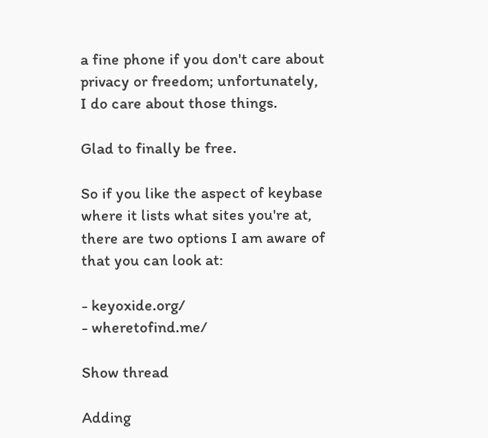a fine phone if you don't care about privacy or freedom; unfortunately, I do care about those things.

Glad to finally be free.

So if you like the aspect of keybase where it lists what sites you're at, there are two options I am aware of that you can look at:

- keyoxide.org/
- wheretofind.me/

Show thread

Adding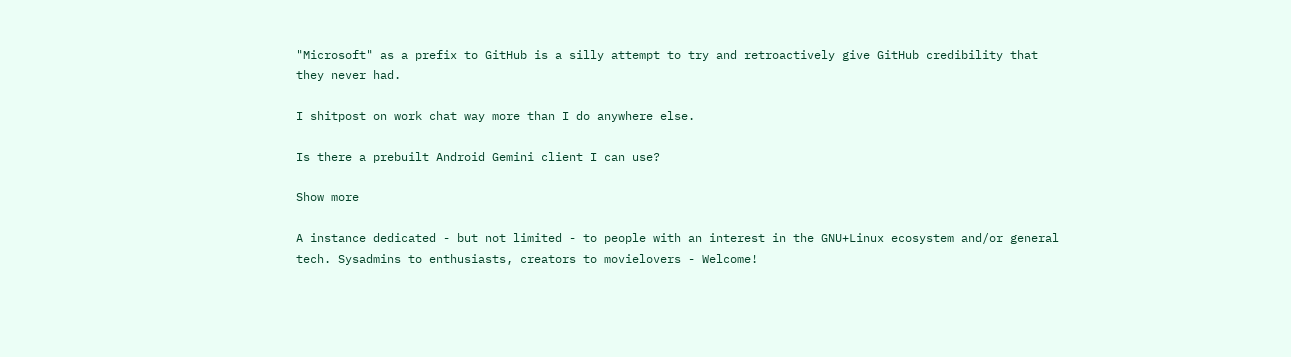"Microsoft" as a prefix to GitHub is a silly attempt to try and retroactively give GitHub credibility that they never had.

I shitpost on work chat way more than I do anywhere else.

Is there a prebuilt Android Gemini client I can use?

Show more

A instance dedicated - but not limited - to people with an interest in the GNU+Linux ecosystem and/or general tech. Sysadmins to enthusiasts, creators to movielovers - Welcome!